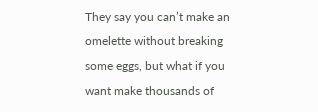They say you can’t make an omelette without breaking some eggs, but what if you want make thousands of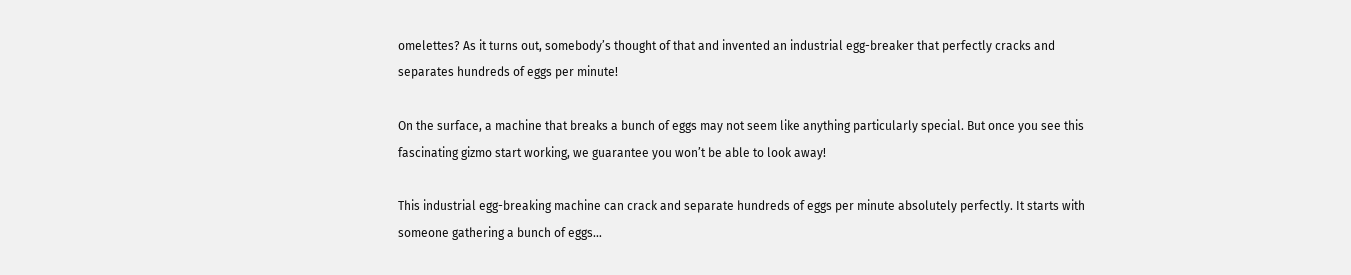omelettes? As it turns out, somebody’s thought of that and invented an industrial egg-breaker that perfectly cracks and separates hundreds of eggs per minute!

On the surface, a machine that breaks a bunch of eggs may not seem like anything particularly special. But once you see this fascinating gizmo start working, we guarantee you won’t be able to look away!

This industrial egg-breaking machine can crack and separate hundreds of eggs per minute absolutely perfectly. It starts with someone gathering a bunch of eggs…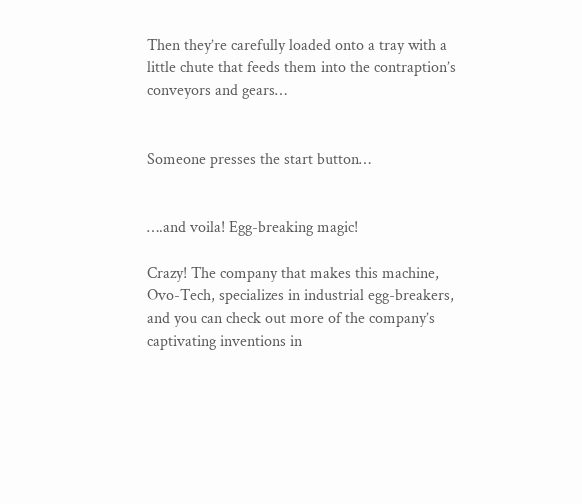Then they’re carefully loaded onto a tray with a little chute that feeds them into the contraption’s conveyors and gears…


Someone presses the start button…


….and voila! Egg-breaking magic!

Crazy! The company that makes this machine, Ovo-Tech, specializes in industrial egg-breakers, and you can check out more of the company’s captivating inventions in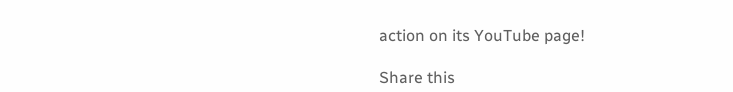action on its YouTube page!

Share this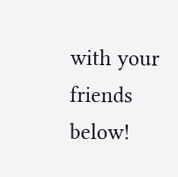with your friends below!